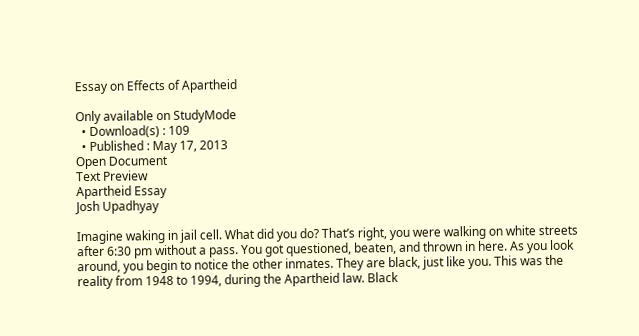Essay on Effects of Apartheid

Only available on StudyMode
  • Download(s) : 109
  • Published : May 17, 2013
Open Document
Text Preview
Apartheid Essay
Josh Upadhyay

Imagine waking in jail cell. What did you do? That’s right, you were walking on white streets after 6:30 pm without a pass. You got questioned, beaten, and thrown in here. As you look around, you begin to notice the other inmates. They are black, just like you. This was the reality from 1948 to 1994, during the Apartheid law. Black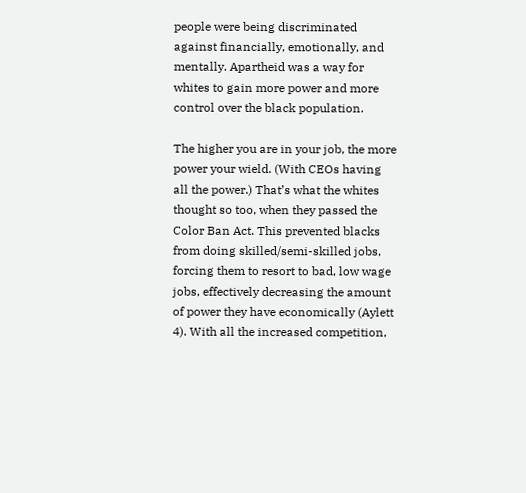people were being discriminated against financially, emotionally, and mentally. Apartheid was a way for whites to gain more power and more control over the black population.

The higher you are in your job, the more power your wield. (With CEOs having all the power.) That’s what the whites thought so too, when they passed the Color Ban Act. This prevented blacks from doing skilled/semi-skilled jobs, forcing them to resort to bad, low wage jobs, effectively decreasing the amount of power they have economically (Aylett 4). With all the increased competition,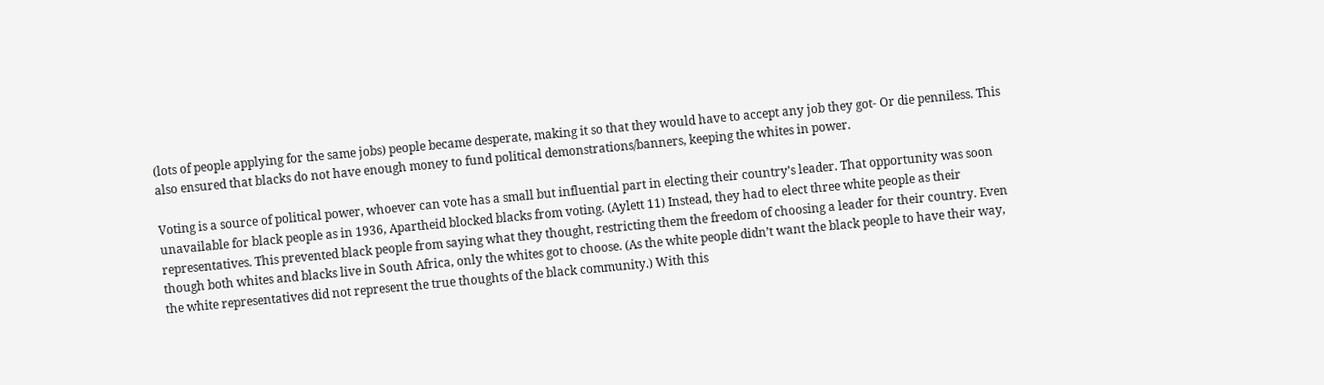(lots of people applying for the same jobs) people became desperate, making it so that they would have to accept any job they got- Or die penniless. This also ensured that blacks do not have enough money to fund political demonstrations/banners, keeping the whites in power.

Voting is a source of political power, whoever can vote has a small but influential part in electing their country’s leader. That opportunity was soon unavailable for black people as in 1936, Apartheid blocked blacks from voting. (Aylett 11) Instead, they had to elect three white people as their representatives. This prevented black people from saying what they thought, restricting them the freedom of choosing a leader for their country. Even though both whites and blacks live in South Africa, only the whites got to choose. (As the white people didn’t want the black people to have their way, the white representatives did not represent the true thoughts of the black community.) With this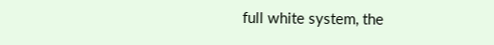full white system, the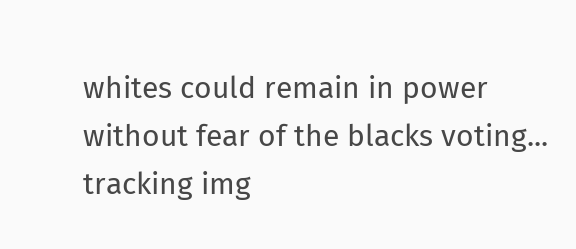whites could remain in power without fear of the blacks voting...
tracking img